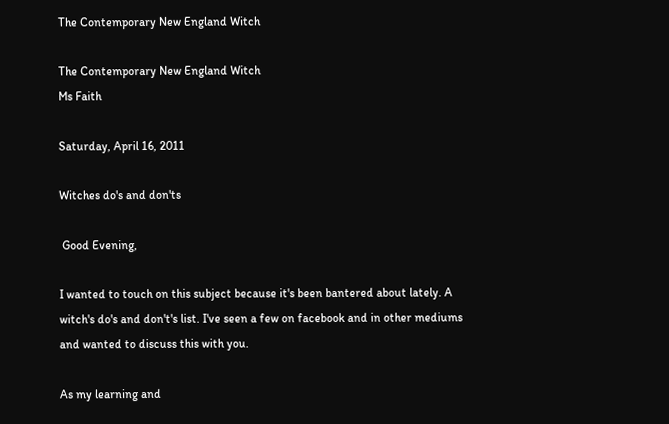The Contemporary New England Witch

The Contemporary New England Witch
Ms Faith

Saturday, April 16, 2011

Witches do's and don'ts

 Good Evening,

I wanted to touch on this subject because it's been bantered about lately. A witch's do's and don't's list. I've seen a few on facebook and in other mediums and wanted to discuss this with you.

As my learning and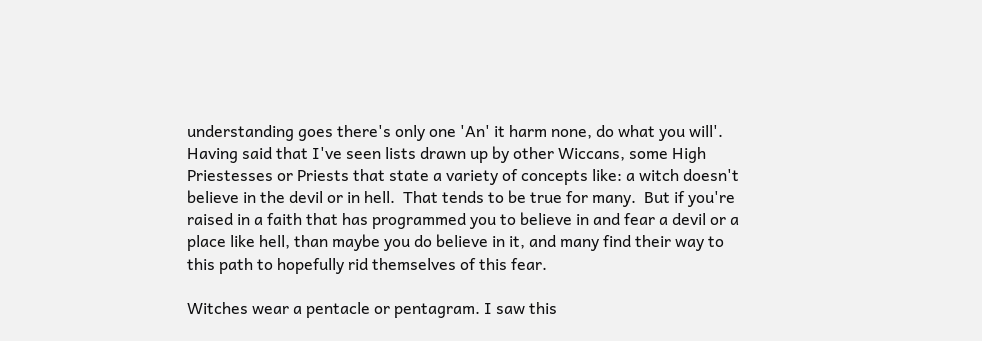understanding goes there's only one 'An' it harm none, do what you will'.  Having said that I've seen lists drawn up by other Wiccans, some High Priestesses or Priests that state a variety of concepts like: a witch doesn't believe in the devil or in hell.  That tends to be true for many.  But if you're raised in a faith that has programmed you to believe in and fear a devil or a place like hell, than maybe you do believe in it, and many find their way to this path to hopefully rid themselves of this fear.

Witches wear a pentacle or pentagram. I saw this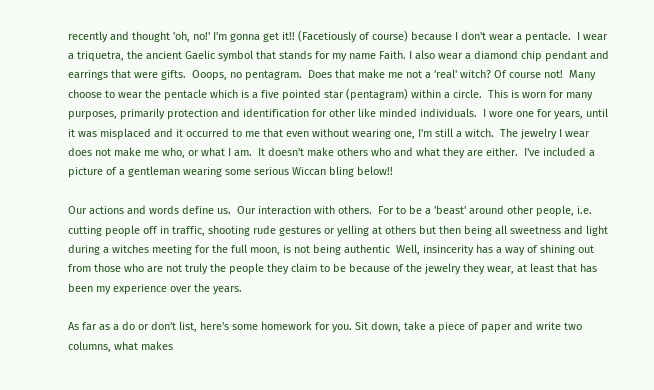recently and thought 'oh, no!' I'm gonna get it!! (Facetiously of course) because I don't wear a pentacle.  I wear a triquetra, the ancient Gaelic symbol that stands for my name Faith. I also wear a diamond chip pendant and earrings that were gifts.  Ooops, no pentagram.  Does that make me not a 'real' witch? Of course not!  Many choose to wear the pentacle which is a five pointed star (pentagram) within a circle.  This is worn for many purposes, primarily protection and identification for other like minded individuals.  I wore one for years, until it was misplaced and it occurred to me that even without wearing one, I'm still a witch.  The jewelry I wear does not make me who, or what I am.  It doesn't make others who and what they are either.  I've included a picture of a gentleman wearing some serious Wiccan bling below!!

Our actions and words define us.  Our interaction with others.  For to be a 'beast' around other people, i.e. cutting people off in traffic, shooting rude gestures or yelling at others but then being all sweetness and light during a witches meeting for the full moon, is not being authentic  Well, insincerity has a way of shining out from those who are not truly the people they claim to be because of the jewelry they wear, at least that has been my experience over the years.

As far as a do or don't list, here's some homework for you. Sit down, take a piece of paper and write two columns, what makes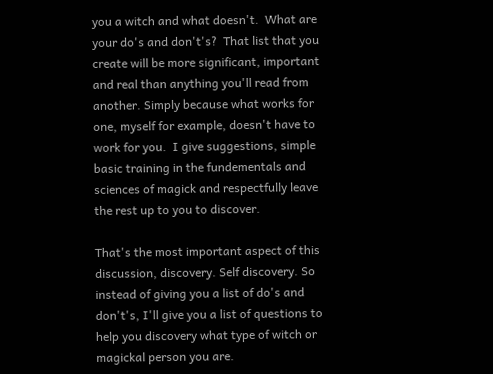you a witch and what doesn't.  What are your do's and don't's?  That list that you create will be more significant, important and real than anything you'll read from another. Simply because what works for one, myself for example, doesn't have to work for you.  I give suggestions, simple basic training in the fundementals and sciences of magick and respectfully leave the rest up to you to discover.

That's the most important aspect of this discussion, discovery. Self discovery. So instead of giving you a list of do's and don't's, I'll give you a list of questions to help you discovery what type of witch or magickal person you are.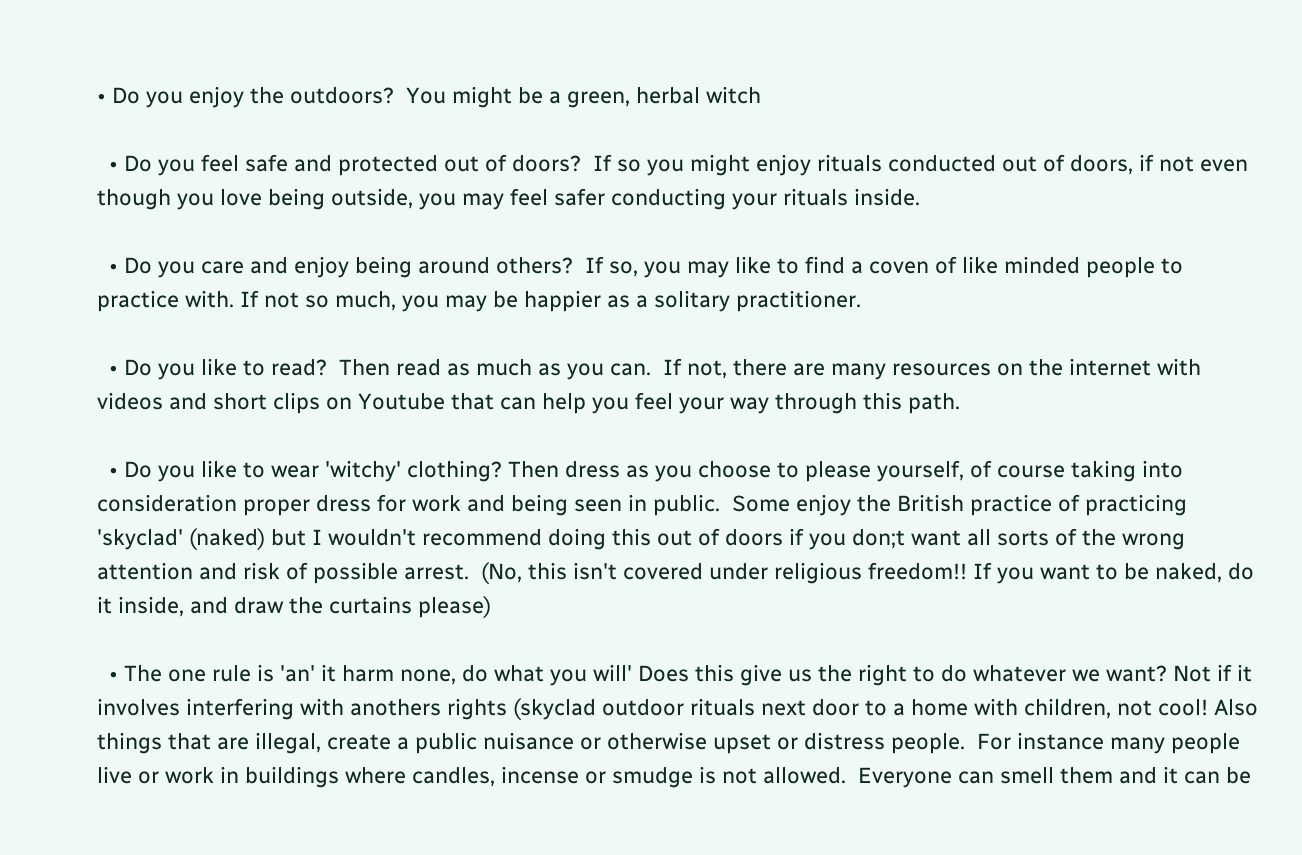• Do you enjoy the outdoors?  You might be a green, herbal witch

  • Do you feel safe and protected out of doors?  If so you might enjoy rituals conducted out of doors, if not even though you love being outside, you may feel safer conducting your rituals inside.

  • Do you care and enjoy being around others?  If so, you may like to find a coven of like minded people to practice with. If not so much, you may be happier as a solitary practitioner.

  • Do you like to read?  Then read as much as you can.  If not, there are many resources on the internet with videos and short clips on Youtube that can help you feel your way through this path.

  • Do you like to wear 'witchy' clothing? Then dress as you choose to please yourself, of course taking into consideration proper dress for work and being seen in public.  Some enjoy the British practice of practicing 'skyclad' (naked) but I wouldn't recommend doing this out of doors if you don;t want all sorts of the wrong attention and risk of possible arrest.  (No, this isn't covered under religious freedom!! If you want to be naked, do it inside, and draw the curtains please)

  • The one rule is 'an' it harm none, do what you will' Does this give us the right to do whatever we want? Not if it involves interfering with anothers rights (skyclad outdoor rituals next door to a home with children, not cool! Also things that are illegal, create a public nuisance or otherwise upset or distress people.  For instance many people live or work in buildings where candles, incense or smudge is not allowed.  Everyone can smell them and it can be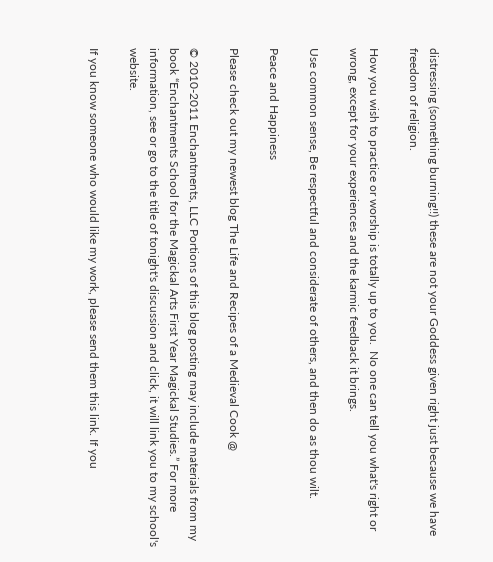distressing (something burning!!) these are not your Goddess given right just because we have freedom of religion.

How you wish to practice or worship is totally up to you.  No one can tell you what's right or wrong, except for your experiences and the karmic feedback it brings.

Use common sense, Be respectful and considerate of others, and then do as thou wilt.

Peace and Happiness

Please check out my newest blog The Life and Recipes of a Medieval Cook @

© 2010-2011 Enchantments, LLC Portions of this blog posting may include materials from my book “Enchantments School for the Magickal Arts First Year Magickal Studies.” For more information, see or go to the title of tonight's discussion and click, it will link you to my school's website.

If you know someone who would like my work, please send them this link. If you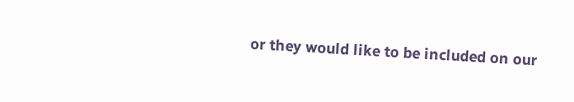or they would like to be included on our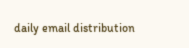daily email distribution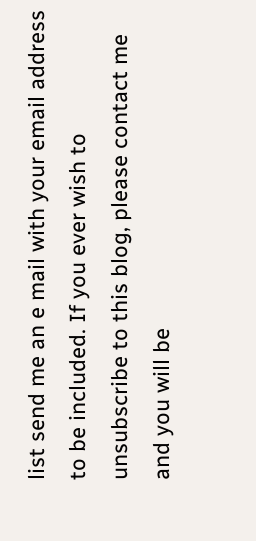list send me an e mail with your email address to be included. If you ever wish to unsubscribe to this blog, please contact me and you will be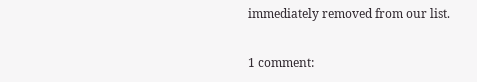immediately removed from our list.

1 comment: